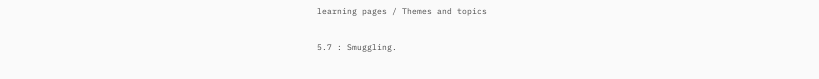learning pages / Themes and topics

5.7 : Smuggling.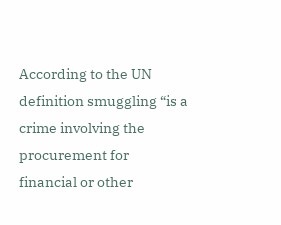According to the UN definition smuggling “is a crime involving the procurement for financial or other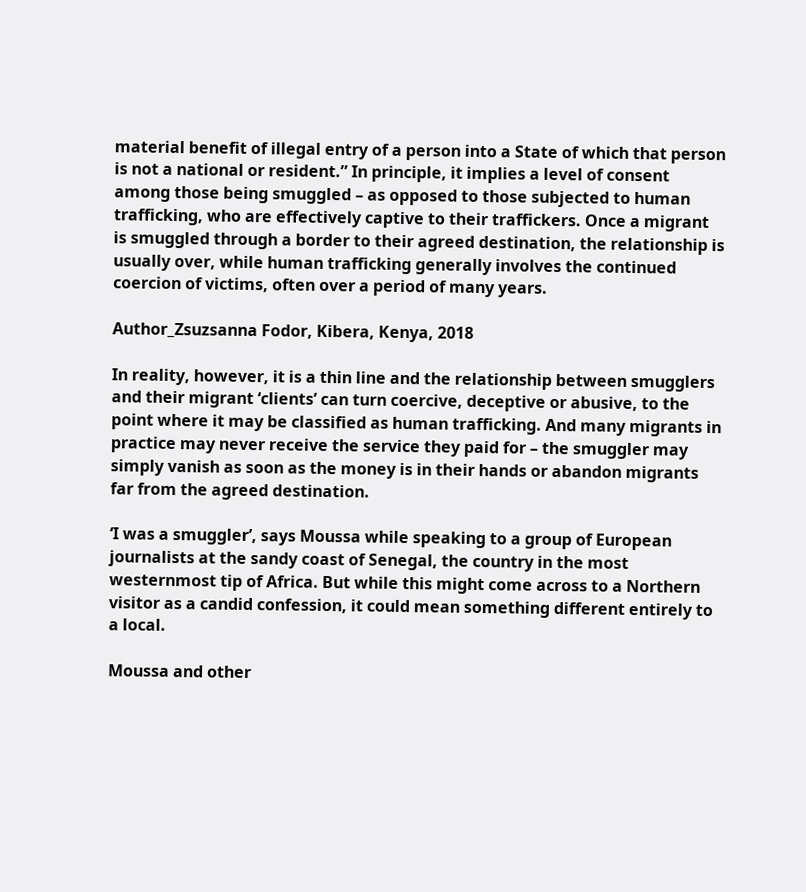material benefit of illegal entry of a person into a State of which that person is not a national or resident.” In principle, it implies a level of consent among those being smuggled – as opposed to those subjected to human trafficking, who are effectively captive to their traffickers. Once a migrant is smuggled through a border to their agreed destination, the relationship is usually over, while human trafficking generally involves the continued coercion of victims, often over a period of many years.

Author_Zsuzsanna Fodor, Kibera, Kenya, 2018

In reality, however, it is a thin line and the relationship between smugglers and their migrant ‘clients’ can turn coercive, deceptive or abusive, to the point where it may be classified as human trafficking. And many migrants in practice may never receive the service they paid for – the smuggler may simply vanish as soon as the money is in their hands or abandon migrants far from the agreed destination.

‘I was a smuggler’, says Moussa while speaking to a group of European journalists at the sandy coast of Senegal, the country in the most westernmost tip of Africa. But while this might come across to a Northern visitor as a candid confession, it could mean something different entirely to a local.

Moussa and other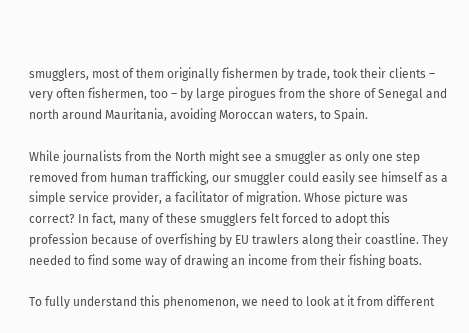smugglers, most of them originally fishermen by trade, took their clients – very often fishermen, too – by large pirogues from the shore of Senegal and north around Mauritania, avoiding Moroccan waters, to Spain.

While journalists from the North might see a smuggler as only one step removed from human trafficking, our smuggler could easily see himself as a simple service provider, a facilitator of migration. Whose picture was correct? In fact, many of these smugglers felt forced to adopt this profession because of overfishing by EU trawlers along their coastline. They needed to find some way of drawing an income from their fishing boats.

To fully understand this phenomenon, we need to look at it from different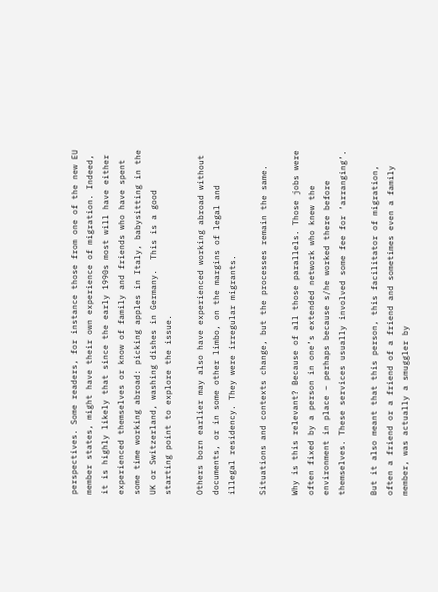perspectives. Some readers, for instance those from one of the new EU member states, might have their own experience of migration. Indeed, it is highly likely that since the early 1990s most will have either experienced themselves or know of family and friends who have spent some time working abroad: picking apples in Italy, babysitting in the UK or Switzerland, washing dishes in Germany.  This is a good starting point to explore the issue.

Others born earlier may also have experienced working abroad without documents, or in some other limbo, on the margins of legal and illegal residency. They were irregular migrants.

Situations and contexts change, but the processes remain the same.

Why is this relevant? Because of all those parallels. Those jobs were often fixed by a person in one’s extended network who knew the environment in place – perhaps because s/he worked there before themselves. These services usually involved some fee for ‘arranging’.

But it also meant that this person, this facilitator of migration, often a friend or a friend of a friend and sometimes even a family member, was actually a smuggler by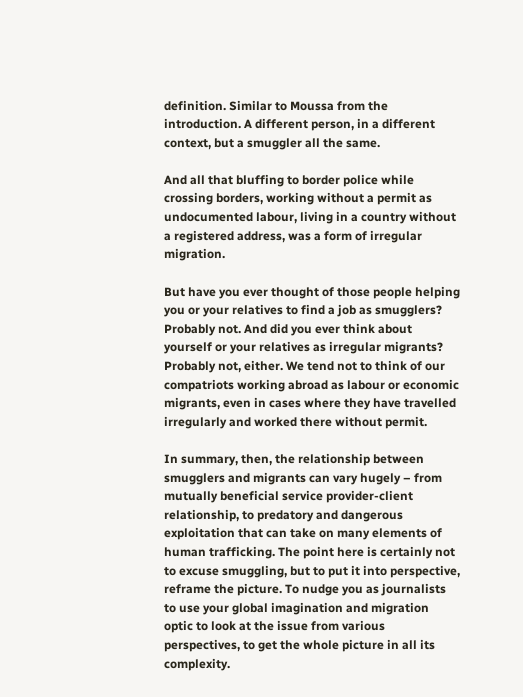definition. Similar to Moussa from the introduction. A different person, in a different context, but a smuggler all the same.

And all that bluffing to border police while crossing borders, working without a permit as undocumented labour, living in a country without a registered address, was a form of irregular migration.

But have you ever thought of those people helping you or your relatives to find a job as smugglers? Probably not. And did you ever think about yourself or your relatives as irregular migrants? Probably not, either. We tend not to think of our compatriots working abroad as labour or economic migrants, even in cases where they have travelled irregularly and worked there without permit.

In summary, then, the relationship between smugglers and migrants can vary hugely – from mutually beneficial service provider-client relationship, to predatory and dangerous exploitation that can take on many elements of human trafficking. The point here is certainly not to excuse smuggling, but to put it into perspective, reframe the picture. To nudge you as journalists to use your global imagination and migration optic to look at the issue from various perspectives, to get the whole picture in all its complexity.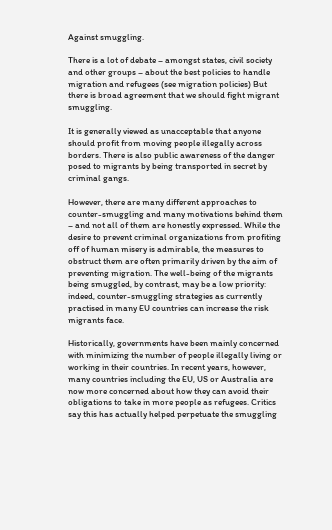Against smuggling.

There is a lot of debate – amongst states, civil society and other groups – about the best policies to handle migration and refugees (see migration policies) But there is broad agreement that we should fight migrant smuggling.

It is generally viewed as unacceptable that anyone should profit from moving people illegally across borders. There is also public awareness of the danger posed to migrants by being transported in secret by criminal gangs.

However, there are many different approaches to counter-smuggling and many motivations behind them – and not all of them are honestly expressed. While the desire to prevent criminal organizations from profiting off of human misery is admirable, the measures to obstruct them are often primarily driven by the aim of preventing migration. The well-being of the migrants being smuggled, by contrast, may be a low priority: indeed, counter-smuggling strategies as currently practised in many EU countries can increase the risk migrants face.

Historically, governments have been mainly concerned with minimizing the number of people illegally living or working in their countries. In recent years, however, many countries including the EU, US or Australia are now more concerned about how they can avoid their obligations to take in more people as refugees. Critics say this has actually helped perpetuate the smuggling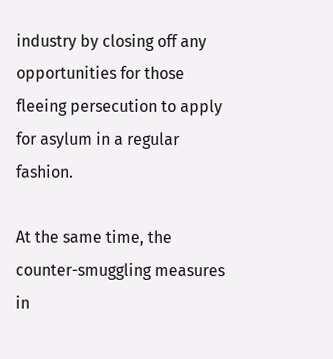industry by closing off any opportunities for those fleeing persecution to apply for asylum in a regular fashion.

At the same time, the counter-smuggling measures in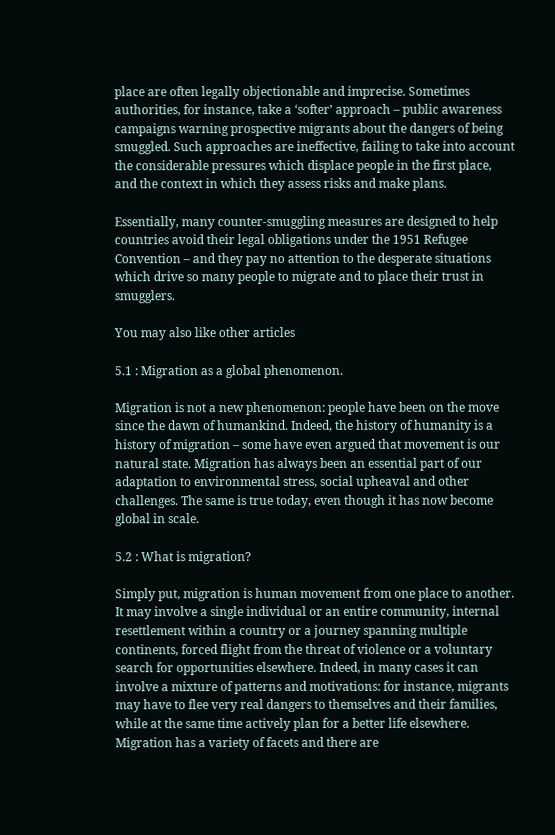place are often legally objectionable and imprecise. Sometimes authorities, for instance, take a ‘softer’ approach – public awareness campaigns warning prospective migrants about the dangers of being smuggled. Such approaches are ineffective, failing to take into account the considerable pressures which displace people in the first place, and the context in which they assess risks and make plans.

Essentially, many counter-smuggling measures are designed to help countries avoid their legal obligations under the 1951 Refugee Convention – and they pay no attention to the desperate situations which drive so many people to migrate and to place their trust in smugglers.

You may also like other articles

5.1 : Migration as a global phenomenon.

Migration is not a new phenomenon: people have been on the move since the dawn of humankind. Indeed, the history of humanity is a history of migration – some have even argued that movement is our natural state. Migration has always been an essential part of our adaptation to environmental stress, social upheaval and other challenges. The same is true today, even though it has now become global in scale.

5.2 : What is migration?

Simply put, migration is human movement from one place to another. It may involve a single individual or an entire community, internal resettlement within a country or a journey spanning multiple continents, forced flight from the threat of violence or a voluntary search for opportunities elsewhere. Indeed, in many cases it can involve a mixture of patterns and motivations: for instance, migrants may have to flee very real dangers to themselves and their families, while at the same time actively plan for a better life elsewhere. Migration has a variety of facets and there are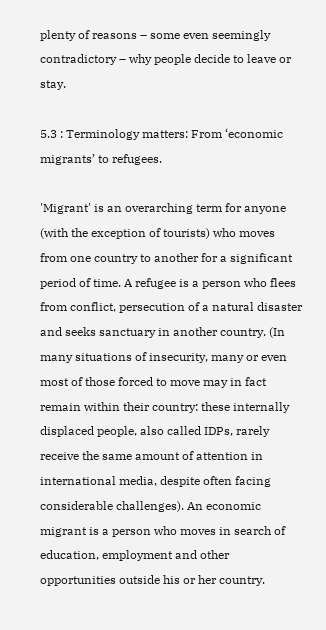plenty of reasons – some even seemingly contradictory – why people decide to leave or stay.

5.3 : Terminology matters: From ‘economic migrants’ to refugees.

'Migrant' is an overarching term for anyone (with the exception of tourists) who moves from one country to another for a significant period of time. A refugee is a person who flees from conflict, persecution of a natural disaster and seeks sanctuary in another country. (In many situations of insecurity, many or even most of those forced to move may in fact remain within their country: these internally displaced people, also called IDPs, rarely receive the same amount of attention in international media, despite often facing considerable challenges). An economic migrant is a person who moves in search of education, employment and other opportunities outside his or her country.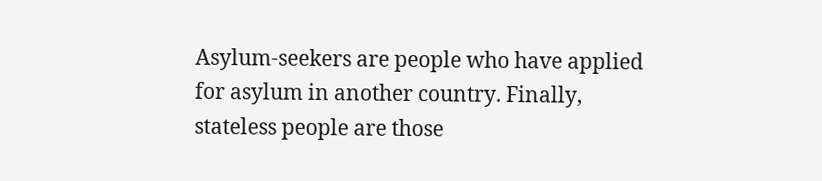Asylum-seekers are people who have applied for asylum in another country. Finally, stateless people are those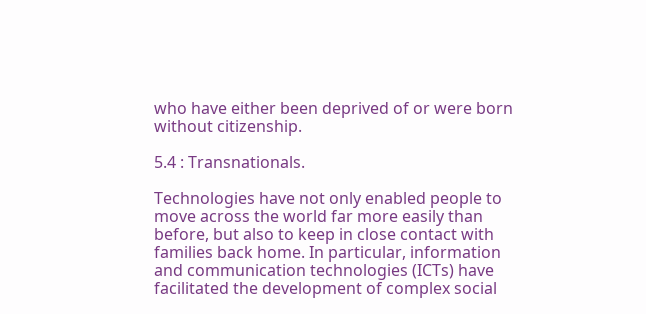who have either been deprived of or were born without citizenship.

5.4 : Transnationals.

Technologies have not only enabled people to move across the world far more easily than before, but also to keep in close contact with families back home. In particular, information and communication technologies (ICTs) have facilitated the development of complex social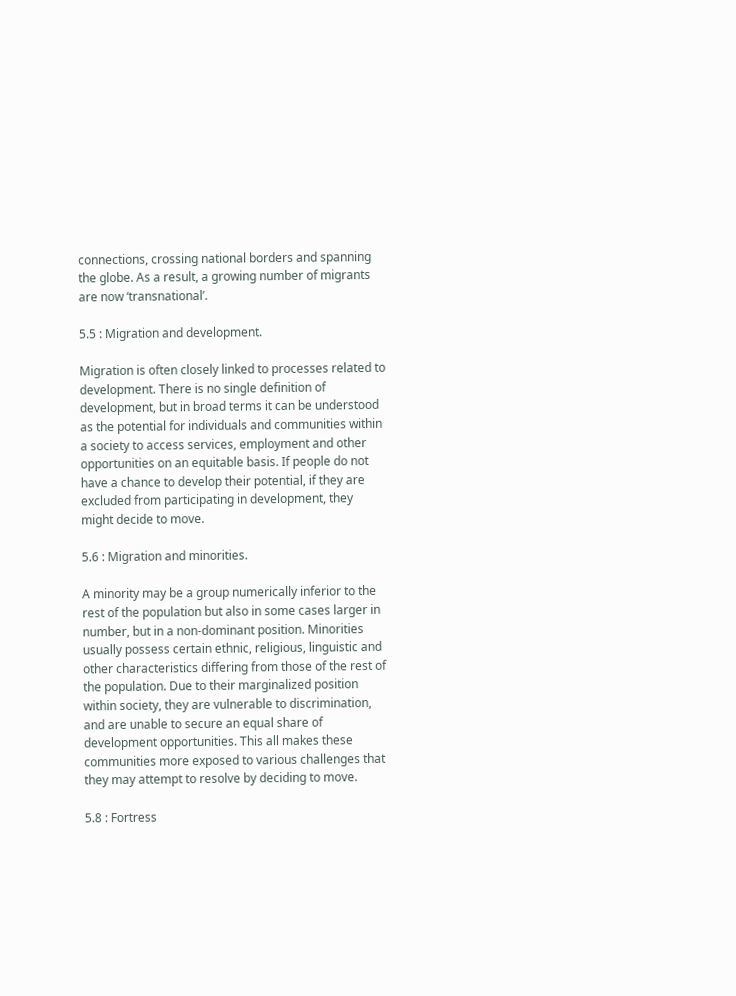connections, crossing national borders and spanning the globe. As a result, a growing number of migrants are now ‘transnational’.

5.5 : Migration and development.

Migration is often closely linked to processes related to development. There is no single definition of development, but in broad terms it can be understood as the potential for individuals and communities within a society to access services, employment and other opportunities on an equitable basis. If people do not have a chance to develop their potential, if they are excluded from participating in development, they might decide to move.

5.6 : Migration and minorities.

A minority may be a group numerically inferior to the rest of the population but also in some cases larger in number, but in a non-dominant position. Minorities usually possess certain ethnic, religious, linguistic and other characteristics differing from those of the rest of the population. Due to their marginalized position within society, they are vulnerable to discrimination, and are unable to secure an equal share of development opportunities. This all makes these communities more exposed to various challenges that they may attempt to resolve by deciding to move.

5.8 : Fortress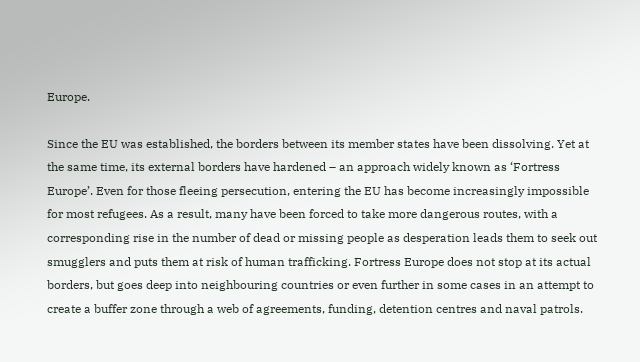Europe.

Since the EU was established, the borders between its member states have been dissolving. Yet at the same time, its external borders have hardened – an approach widely known as ‘Fortress Europe’. Even for those fleeing persecution, entering the EU has become increasingly impossible for most refugees. As a result, many have been forced to take more dangerous routes, with a corresponding rise in the number of dead or missing people as desperation leads them to seek out smugglers and puts them at risk of human trafficking. Fortress Europe does not stop at its actual borders, but goes deep into neighbouring countries or even further in some cases in an attempt to create a buffer zone through a web of agreements, funding, detention centres and naval patrols.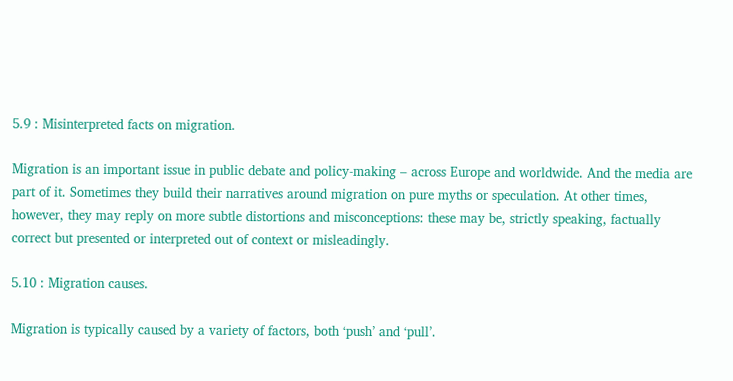5.9 : Misinterpreted facts on migration.

Migration is an important issue in public debate and policy-making – across Europe and worldwide. And the media are part of it. Sometimes they build their narratives around migration on pure myths or speculation. At other times, however, they may reply on more subtle distortions and misconceptions: these may be, strictly speaking, factually correct but presented or interpreted out of context or misleadingly.

5.10 : Migration causes.

Migration is typically caused by a variety of factors, both ‘push’ and ‘pull’.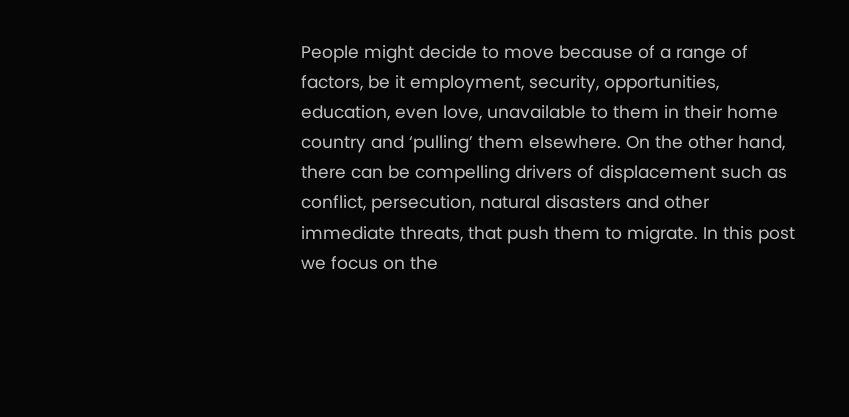People might decide to move because of a range of factors, be it employment, security, opportunities, education, even love, unavailable to them in their home country and ‘pulling’ them elsewhere. On the other hand, there can be compelling drivers of displacement such as conflict, persecution, natural disasters and other immediate threats, that push them to migrate. In this post we focus on the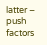latter – push factors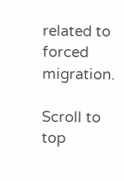related to forced migration.

Scroll to top